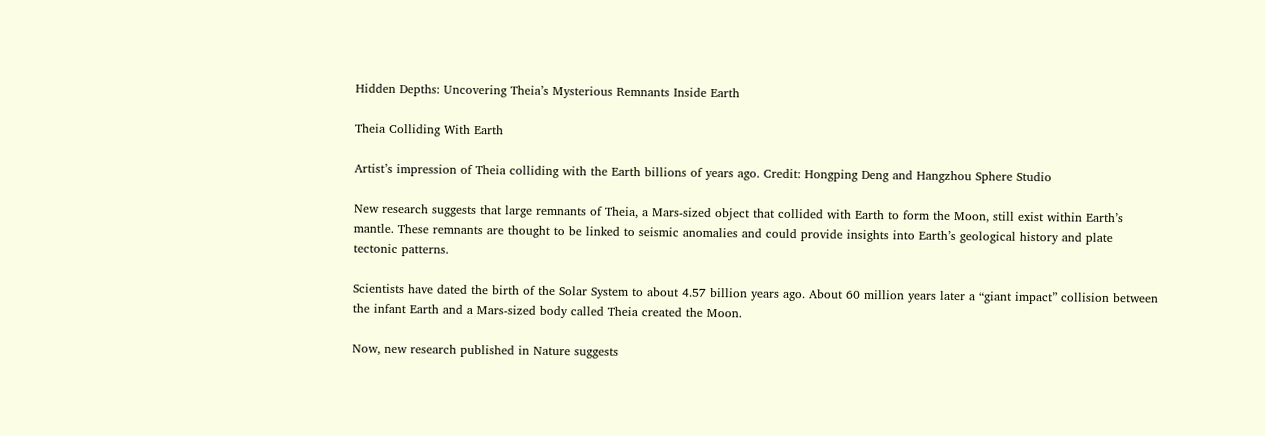Hidden Depths: Uncovering Theia’s Mysterious Remnants Inside Earth

Theia Colliding With Earth

Artist’s impression of Theia colliding with the Earth billions of years ago. Credit: Hongping Deng and Hangzhou Sphere Studio

New research suggests that large remnants of Theia, a Mars-sized object that collided with Earth to form the Moon, still exist within Earth’s mantle. These remnants are thought to be linked to seismic anomalies and could provide insights into Earth’s geological history and plate tectonic patterns.

Scientists have dated the birth of the Solar System to about 4.57 billion years ago. About 60 million years later a “giant impact” collision between the infant Earth and a Mars-sized body called Theia created the Moon.

Now, new research published in Nature suggests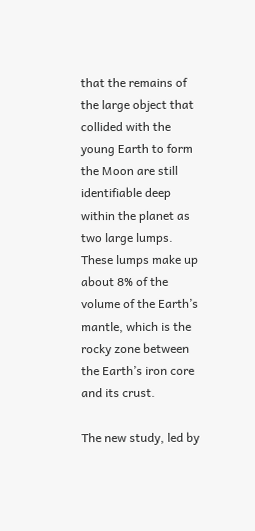that the remains of the large object that collided with the young Earth to form the Moon are still identifiable deep within the planet as two large lumps. These lumps make up about 8% of the volume of the Earth’s mantle, which is the rocky zone between the Earth’s iron core and its crust.

The new study, led by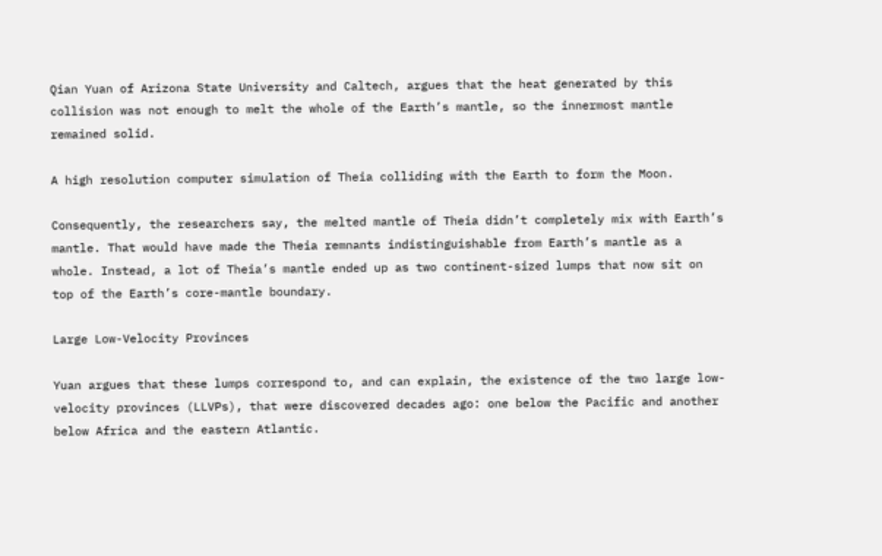Qian Yuan of Arizona State University and Caltech, argues that the heat generated by this collision was not enough to melt the whole of the Earth’s mantle, so the innermost mantle remained solid.

A high resolution computer simulation of Theia colliding with the Earth to form the Moon.

Consequently, the researchers say, the melted mantle of Theia didn’t completely mix with Earth’s mantle. That would have made the Theia remnants indistinguishable from Earth’s mantle as a whole. Instead, a lot of Theia’s mantle ended up as two continent-sized lumps that now sit on top of the Earth’s core-mantle boundary.

Large Low-Velocity Provinces

Yuan argues that these lumps correspond to, and can explain, the existence of the two large low-velocity provinces (LLVPs), that were discovered decades ago: one below the Pacific and another below Africa and the eastern Atlantic.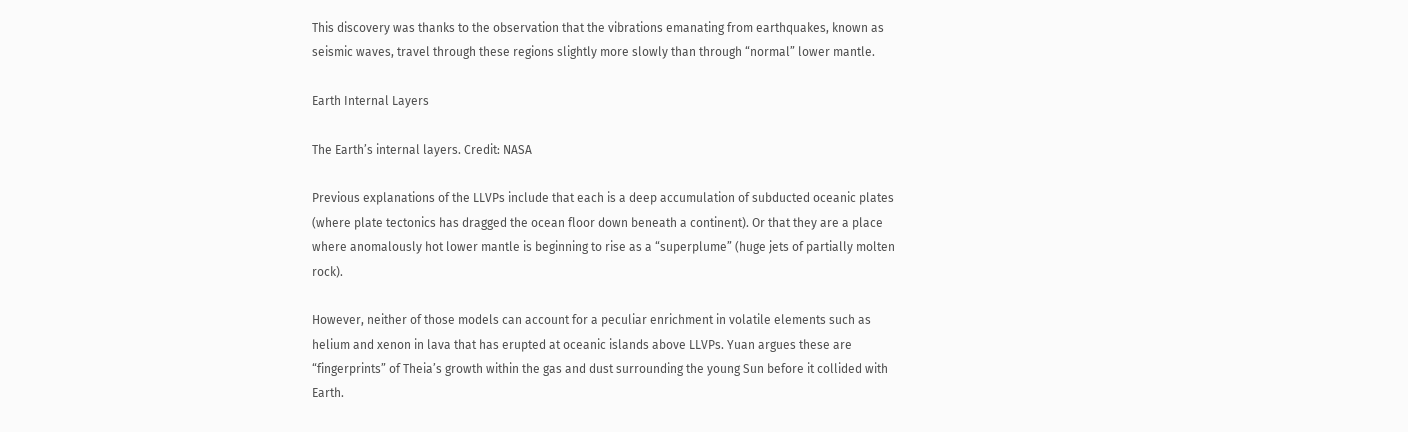This discovery was thanks to the observation that the vibrations emanating from earthquakes, known as seismic waves, travel through these regions slightly more slowly than through “normal” lower mantle.

Earth Internal Layers

The Earth’s internal layers. Credit: NASA

Previous explanations of the LLVPs include that each is a deep accumulation of subducted oceanic plates (where plate tectonics has dragged the ocean floor down beneath a continent). Or that they are a place where anomalously hot lower mantle is beginning to rise as a “superplume” (huge jets of partially molten rock).

However, neither of those models can account for a peculiar enrichment in volatile elements such as helium and xenon in lava that has erupted at oceanic islands above LLVPs. Yuan argues these are “fingerprints” of Theia’s growth within the gas and dust surrounding the young Sun before it collided with Earth.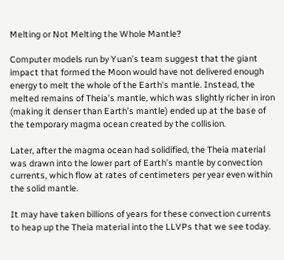Melting or Not Melting the Whole Mantle?

Computer models run by Yuan’s team suggest that the giant impact that formed the Moon would have not delivered enough energy to melt the whole of the Earth’s mantle. Instead, the melted remains of Theia’s mantle, which was slightly richer in iron (making it denser than Earth’s mantle) ended up at the base of the temporary magma ocean created by the collision.

Later, after the magma ocean had solidified, the Theia material was drawn into the lower part of Earth’s mantle by convection currents, which flow at rates of centimeters per year even within the solid mantle.

It may have taken billions of years for these convection currents to heap up the Theia material into the LLVPs that we see today.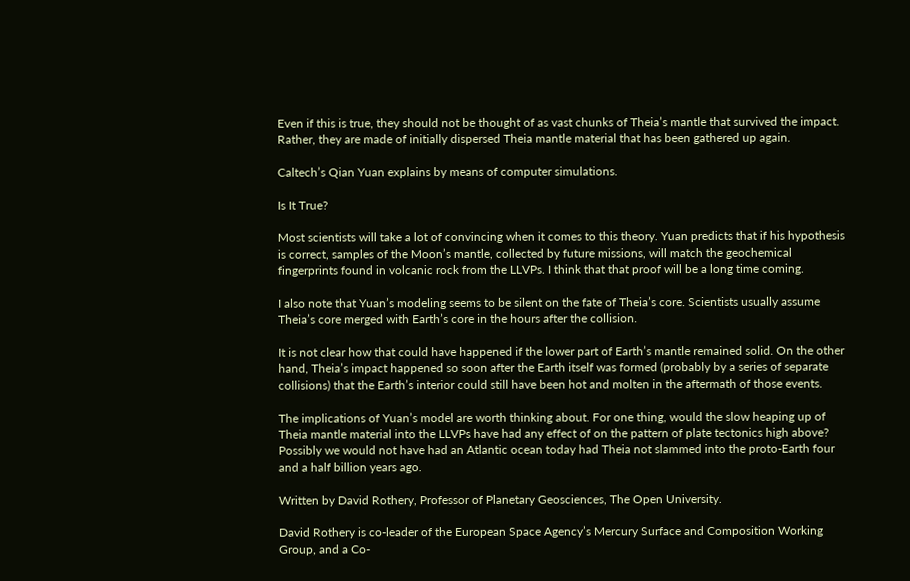Even if this is true, they should not be thought of as vast chunks of Theia’s mantle that survived the impact. Rather, they are made of initially dispersed Theia mantle material that has been gathered up again.

Caltech’s Qian Yuan explains by means of computer simulations.

Is It True?

Most scientists will take a lot of convincing when it comes to this theory. Yuan predicts that if his hypothesis is correct, samples of the Moon’s mantle, collected by future missions, will match the geochemical fingerprints found in volcanic rock from the LLVPs. I think that that proof will be a long time coming.

I also note that Yuan’s modeling seems to be silent on the fate of Theia’s core. Scientists usually assume Theia’s core merged with Earth’s core in the hours after the collision.

It is not clear how that could have happened if the lower part of Earth’s mantle remained solid. On the other hand, Theia’s impact happened so soon after the Earth itself was formed (probably by a series of separate collisions) that the Earth’s interior could still have been hot and molten in the aftermath of those events.

The implications of Yuan’s model are worth thinking about. For one thing, would the slow heaping up of Theia mantle material into the LLVPs have had any effect of on the pattern of plate tectonics high above? Possibly we would not have had an Atlantic ocean today had Theia not slammed into the proto-Earth four and a half billion years ago.

Written by David Rothery, Professor of Planetary Geosciences, The Open University.

David Rothery is co-leader of the European Space Agency’s Mercury Surface and Composition Working Group, and a Co-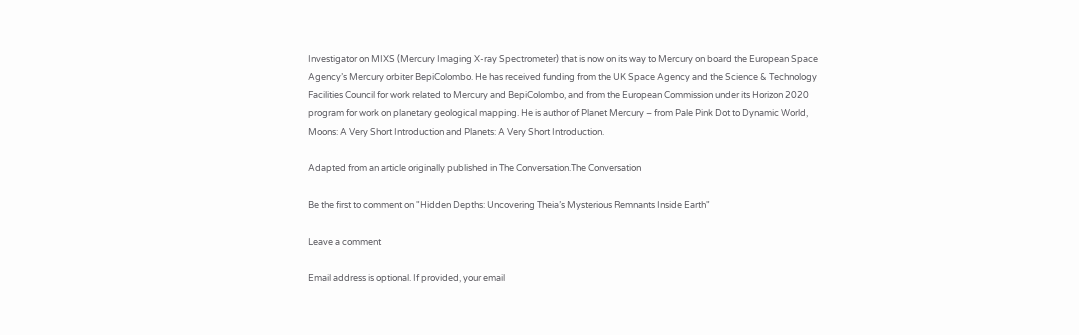Investigator on MIXS (Mercury Imaging X-ray Spectrometer) that is now on its way to Mercury on board the European Space Agency’s Mercury orbiter BepiColombo. He has received funding from the UK Space Agency and the Science & Technology Facilities Council for work related to Mercury and BepiColombo, and from the European Commission under its Horizon 2020 program for work on planetary geological mapping. He is author of Planet Mercury – from Pale Pink Dot to Dynamic World, Moons: A Very Short Introduction and Planets: A Very Short Introduction.

Adapted from an article originally published in The Conversation.The Conversation

Be the first to comment on "Hidden Depths: Uncovering Theia’s Mysterious Remnants Inside Earth"

Leave a comment

Email address is optional. If provided, your email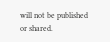will not be published or shared.